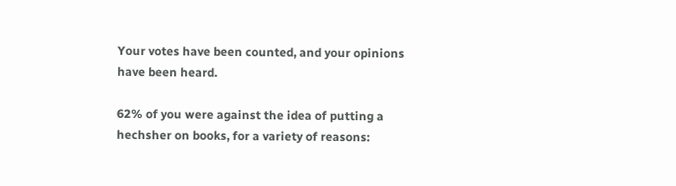Your votes have been counted, and your opinions have been heard.

62% of you were against the idea of putting a hechsher on books, for a variety of reasons: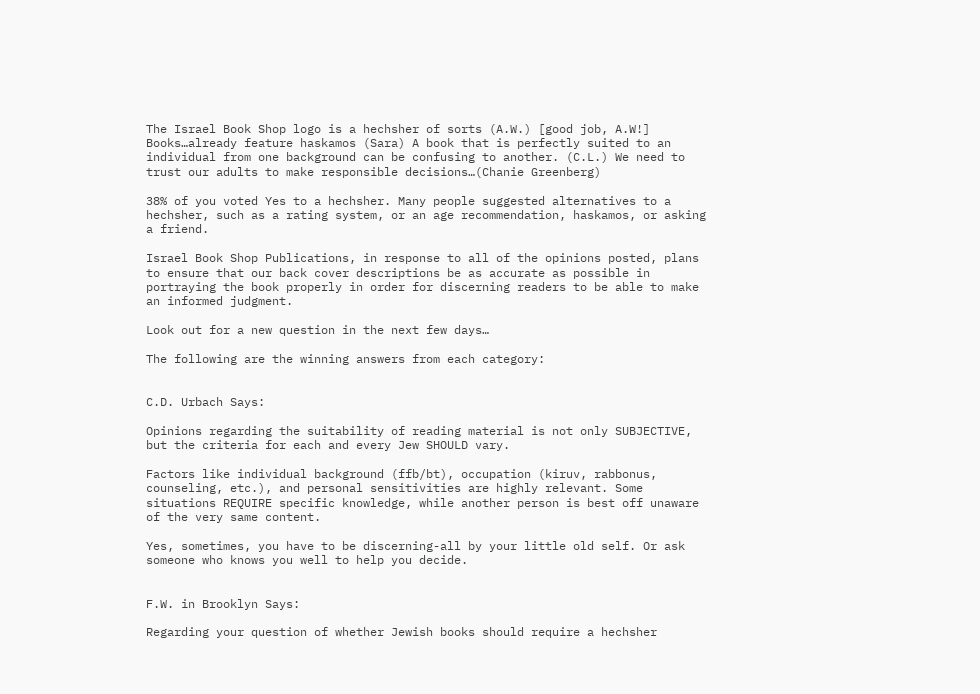The Israel Book Shop logo is a hechsher of sorts (A.W.) [good job, A.W!]  Books…already feature haskamos (Sara) A book that is perfectly suited to an individual from one background can be confusing to another. (C.L.) We need to trust our adults to make responsible decisions…(Chanie Greenberg)

38% of you voted Yes to a hechsher. Many people suggested alternatives to a hechsher, such as a rating system, or an age recommendation, haskamos, or asking a friend.

Israel Book Shop Publications, in response to all of the opinions posted, plans to ensure that our back cover descriptions be as accurate as possible in portraying the book properly in order for discerning readers to be able to make an informed judgment.

Look out for a new question in the next few days…

The following are the winning answers from each category:


C.D. Urbach Says:

Opinions regarding the suitability of reading material is not only SUBJECTIVE, but the criteria for each and every Jew SHOULD vary.

Factors like individual background (ffb/bt), occupation (kiruv, rabbonus, counseling, etc.), and personal sensitivities are highly relevant. Some situations REQUIRE specific knowledge, while another person is best off unaware of the very same content.

Yes, sometimes, you have to be discerning-all by your little old self. Or ask someone who knows you well to help you decide.


F.W. in Brooklyn Says:

Regarding your question of whether Jewish books should require a hechsher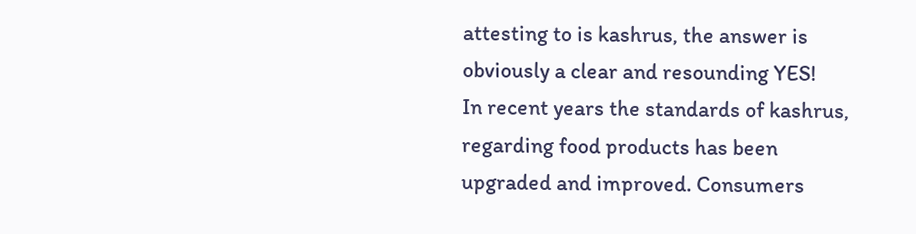attesting to is kashrus, the answer is obviously a clear and resounding YES!
In recent years the standards of kashrus, regarding food products has been upgraded and improved. Consumers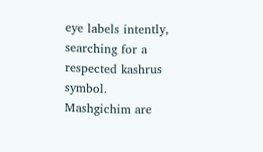eye labels intently, searching for a respected kashrus symbol.
Mashgichim are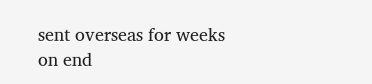sent overseas for weeks on end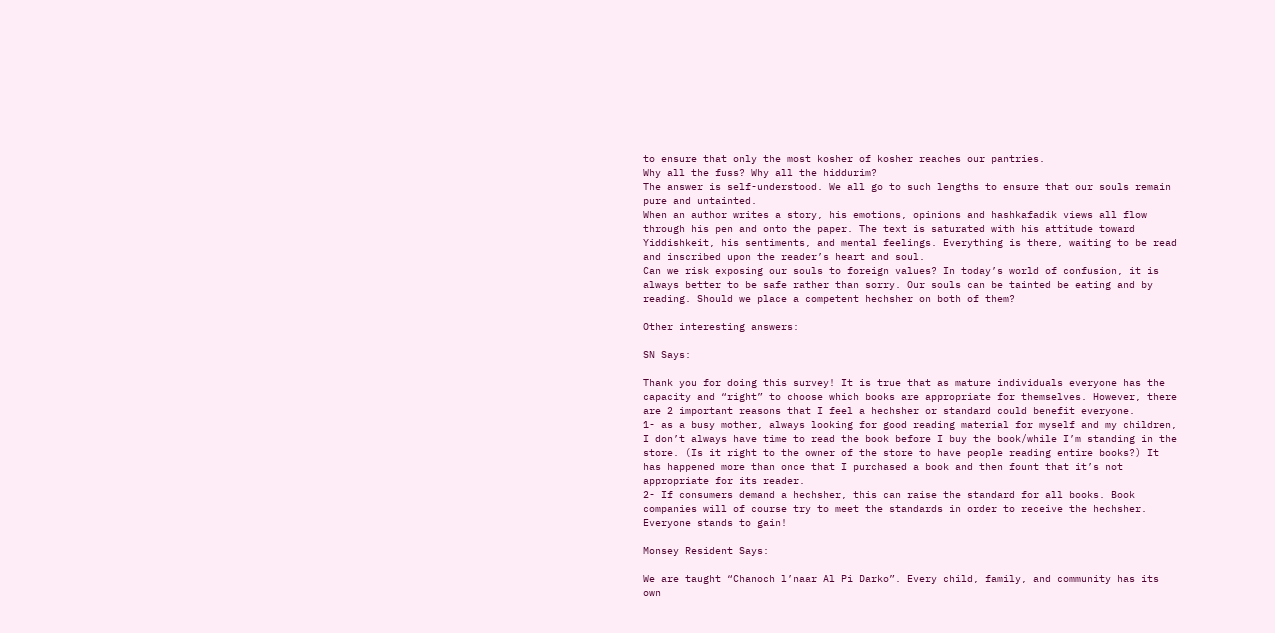to ensure that only the most kosher of kosher reaches our pantries.
Why all the fuss? Why all the hiddurim?
The answer is self-understood. We all go to such lengths to ensure that our souls remain pure and untainted.
When an author writes a story, his emotions, opinions and hashkafadik views all flow through his pen and onto the paper. The text is saturated with his attitude toward Yiddishkeit, his sentiments, and mental feelings. Everything is there, waiting to be read and inscribed upon the reader’s heart and soul.
Can we risk exposing our souls to foreign values? In today’s world of confusion, it is always better to be safe rather than sorry. Our souls can be tainted be eating and by reading. Should we place a competent hechsher on both of them?

Other interesting answers:

SN Says:

Thank you for doing this survey! It is true that as mature individuals everyone has the capacity and “right” to choose which books are appropriate for themselves. However, there are 2 important reasons that I feel a hechsher or standard could benefit everyone.
1- as a busy mother, always looking for good reading material for myself and my children, I don’t always have time to read the book before I buy the book/while I’m standing in the store. (Is it right to the owner of the store to have people reading entire books?) It has happened more than once that I purchased a book and then fount that it’s not appropriate for its reader.
2- If consumers demand a hechsher, this can raise the standard for all books. Book companies will of course try to meet the standards in order to receive the hechsher. Everyone stands to gain!

Monsey Resident Says:

We are taught “Chanoch l’naar Al Pi Darko”. Every child, family, and community has its own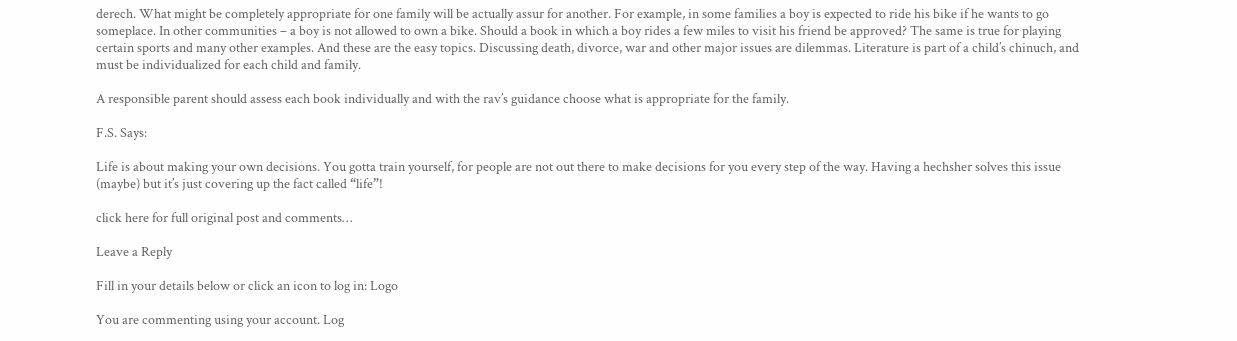derech. What might be completely appropriate for one family will be actually assur for another. For example, in some families a boy is expected to ride his bike if he wants to go someplace. In other communities – a boy is not allowed to own a bike. Should a book in which a boy rides a few miles to visit his friend be approved? The same is true for playing certain sports and many other examples. And these are the easy topics. Discussing death, divorce, war and other major issues are dilemmas. Literature is part of a child’s chinuch, and must be individualized for each child and family.

A responsible parent should assess each book individually and with the rav’s guidance choose what is appropriate for the family.

F.S. Says:

Life is about making your own decisions. You gotta train yourself, for people are not out there to make decisions for you every step of the way. Having a hechsher solves this issue (maybe) but it’s just covering up the fact called “life”!

click here for full original post and comments…

Leave a Reply

Fill in your details below or click an icon to log in: Logo

You are commenting using your account. Log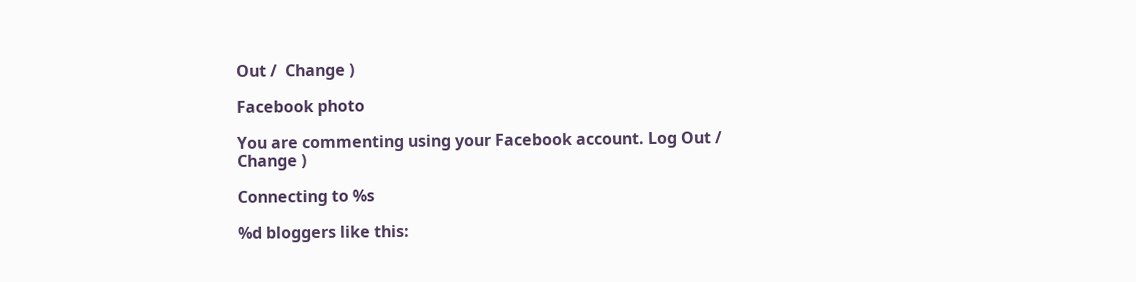Out /  Change )

Facebook photo

You are commenting using your Facebook account. Log Out /  Change )

Connecting to %s

%d bloggers like this: